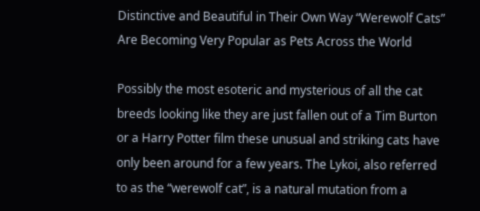Distinctive and Beautiful in Their Own Way “Werewolf Cats” Are Becoming Very Popular as Pets Across the World

Possibly the most esoteric and mysterious of all the cat breeds looking like they are just fallen out of a Tim Burton or a Harry Potter film these unusual and striking cats have only been around for a few years. The Lykoi, also referred to as the “werewolf cat”, is a natural mutation from a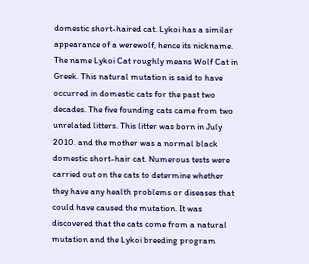domestic short-haired cat. Lykoi has a similar appearance of a werewolf, hence its nickname. The name Lykoi Cat roughly means Wolf Cat in Greek. This natural mutation is said to have occurred in domestic cats for the past two decades. The five founding cats came from two unrelated litters. This litter was born in July 2010. and the mother was a normal black domestic short-hair cat. Numerous tests were carried out on the cats to determine whether they have any health problems or diseases that could have caused the mutation. It was discovered that the cats come from a natural mutation and the Lykoi breeding program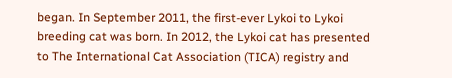began. In September 2011, the first-ever Lykoi to Lykoi breeding cat was born. In 2012, the Lykoi cat has presented to The International Cat Association (TICA) registry and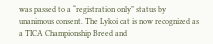was passed to a “registration only” status by unanimous consent. The Lykoi cat is now recognized as a TICA Championship Breed and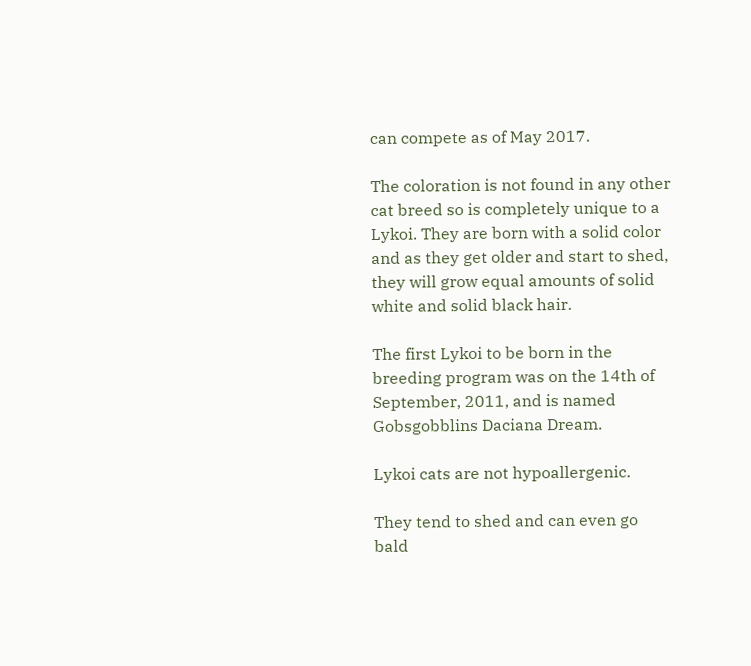can compete as of May 2017.

The coloration is not found in any other cat breed so is completely unique to a Lykoi. They are born with a solid color and as they get older and start to shed, they will grow equal amounts of solid white and solid black hair.

The first Lykoi to be born in the breeding program was on the 14th of September, 2011, and is named Gobsgobblins Daciana Dream.

Lykoi cats are not hypoallergenic.

They tend to shed and can even go bald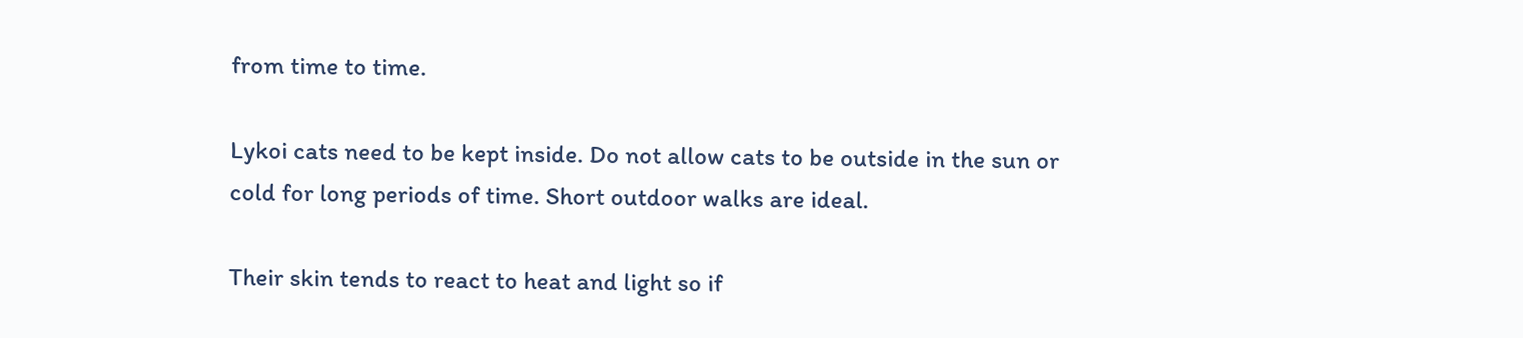from time to time.

Lykoi cats need to be kept inside. Do not allow cats to be outside in the sun or cold for long periods of time. Short outdoor walks are ideal.

Their skin tends to react to heat and light so if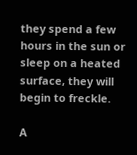they spend a few hours in the sun or sleep on a heated surface, they will begin to freckle.

A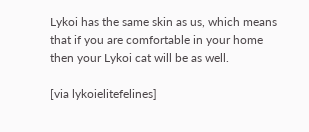Lykoi has the same skin as us, which means that if you are comfortable in your home then your Lykoi cat will be as well.

[via lykoielitefelines]